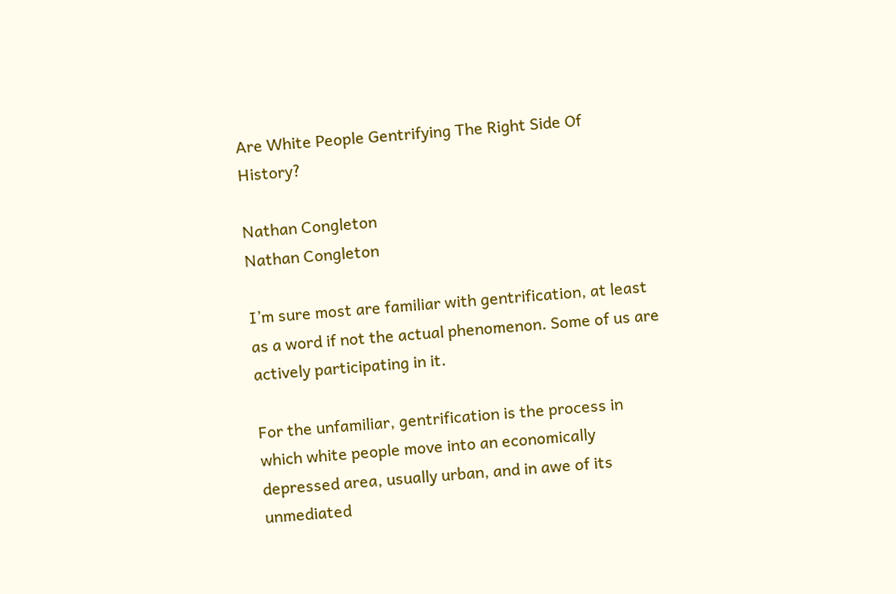Are White People Gentrifying The Right Side Of History?

Nathan Congleton
Nathan Congleton

I’m sure most are familiar with gentrification, at least as a word if not the actual phenomenon. Some of us are actively participating in it.

For the unfamiliar, gentrification is the process in which white people move into an economically depressed area, usually urban, and in awe of its unmediated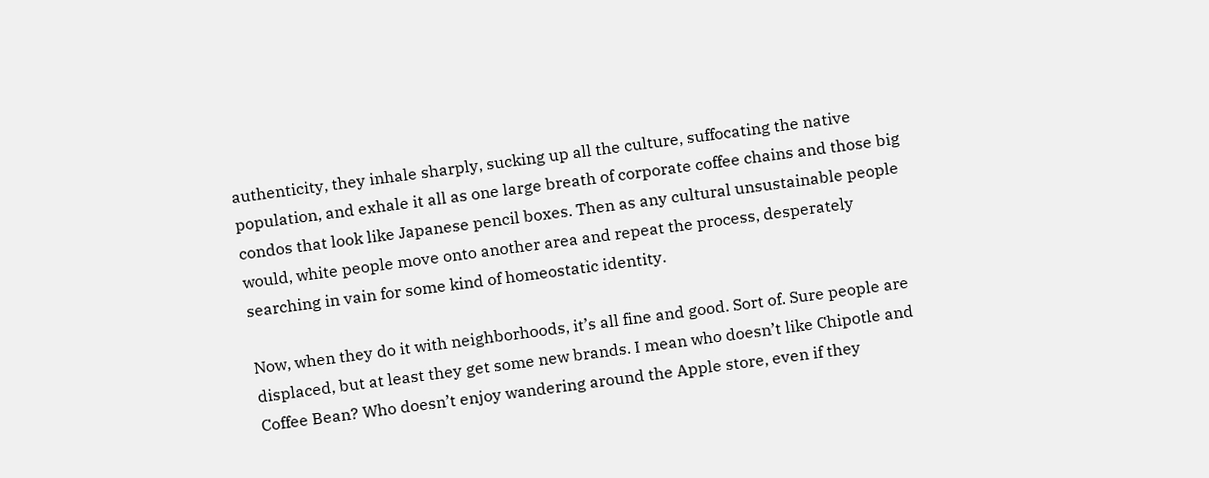authenticity, they inhale sharply, sucking up all the culture, suffocating the native population, and exhale it all as one large breath of corporate coffee chains and those big condos that look like Japanese pencil boxes. Then as any cultural unsustainable people would, white people move onto another area and repeat the process, desperately searching in vain for some kind of homeostatic identity.

Now, when they do it with neighborhoods, it’s all fine and good. Sort of. Sure people are displaced, but at least they get some new brands. I mean who doesn’t like Chipotle and Coffee Bean? Who doesn’t enjoy wandering around the Apple store, even if they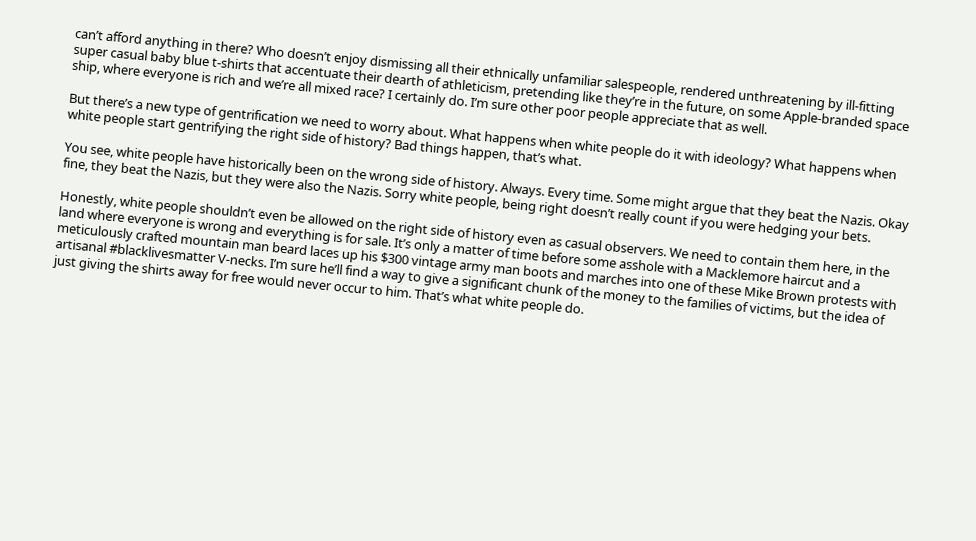can’t afford anything in there? Who doesn’t enjoy dismissing all their ethnically unfamiliar salespeople, rendered unthreatening by ill-fitting super casual baby blue t-shirts that accentuate their dearth of athleticism, pretending like they’re in the future, on some Apple-branded space ship, where everyone is rich and we’re all mixed race? I certainly do. I’m sure other poor people appreciate that as well.

But there’s a new type of gentrification we need to worry about. What happens when white people do it with ideology? What happens when white people start gentrifying the right side of history? Bad things happen, that’s what.

You see, white people have historically been on the wrong side of history. Always. Every time. Some might argue that they beat the Nazis. Okay fine, they beat the Nazis, but they were also the Nazis. Sorry white people, being right doesn’t really count if you were hedging your bets.

Honestly, white people shouldn’t even be allowed on the right side of history even as casual observers. We need to contain them here, in the land where everyone is wrong and everything is for sale. It’s only a matter of time before some asshole with a Macklemore haircut and a meticulously crafted mountain man beard laces up his $300 vintage army man boots and marches into one of these Mike Brown protests with artisanal #blacklivesmatter V-necks. I’m sure he’ll find a way to give a significant chunk of the money to the families of victims, but the idea of just giving the shirts away for free would never occur to him. That’s what white people do.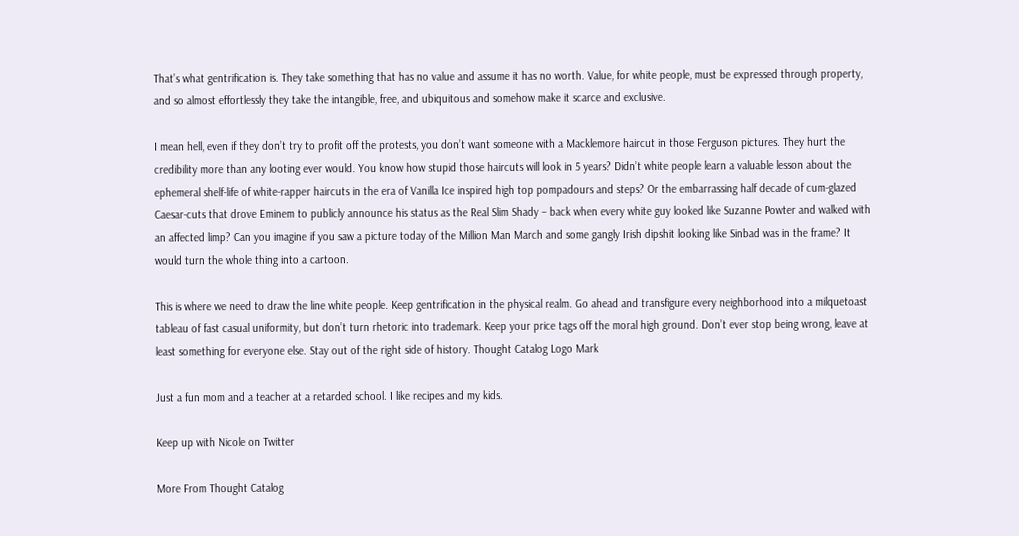That’s what gentrification is. They take something that has no value and assume it has no worth. Value, for white people, must be expressed through property, and so almost effortlessly they take the intangible, free, and ubiquitous and somehow make it scarce and exclusive.

I mean hell, even if they don’t try to profit off the protests, you don’t want someone with a Macklemore haircut in those Ferguson pictures. They hurt the credibility more than any looting ever would. You know how stupid those haircuts will look in 5 years? Didn’t white people learn a valuable lesson about the ephemeral shelf-life of white-rapper haircuts in the era of Vanilla Ice inspired high top pompadours and steps? Or the embarrassing half decade of cum-glazed Caesar-cuts that drove Eminem to publicly announce his status as the Real Slim Shady – back when every white guy looked like Suzanne Powter and walked with an affected limp? Can you imagine if you saw a picture today of the Million Man March and some gangly Irish dipshit looking like Sinbad was in the frame? It would turn the whole thing into a cartoon.

This is where we need to draw the line white people. Keep gentrification in the physical realm. Go ahead and transfigure every neighborhood into a milquetoast tableau of fast casual uniformity, but don’t turn rhetoric into trademark. Keep your price tags off the moral high ground. Don’t ever stop being wrong, leave at least something for everyone else. Stay out of the right side of history. Thought Catalog Logo Mark

Just a fun mom and a teacher at a retarded school. I like recipes and my kids.

Keep up with Nicole on Twitter

More From Thought Catalog